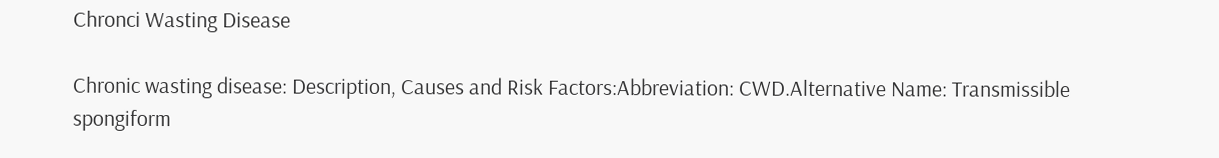Chronci Wasting Disease

Chronic wasting disease: Description, Causes and Risk Factors:Abbreviation: CWD.Alternative Name: Transmissible spongiform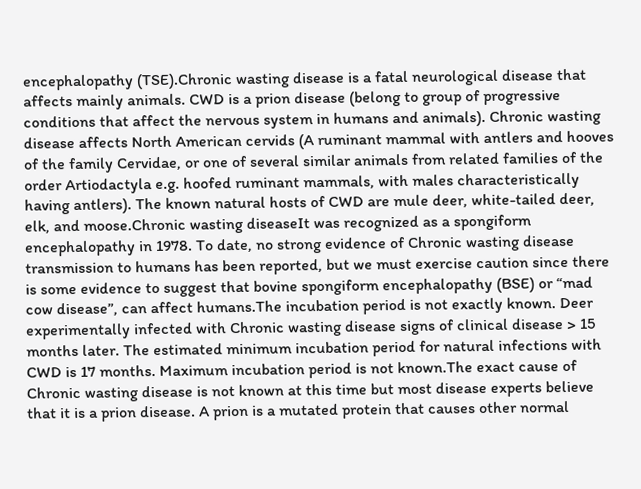encephalopathy (TSE).Chronic wasting disease is a fatal neurological disease that affects mainly animals. CWD is a prion disease (belong to group of progressive conditions that affect the nervous system in humans and animals). Chronic wasting disease affects North American cervids (A ruminant mammal with antlers and hooves of the family Cervidae, or one of several similar animals from related families of the order Artiodactyla e.g. hoofed ruminant mammals, with males characteristically having antlers). The known natural hosts of CWD are mule deer, white-tailed deer, elk, and moose.Chronic wasting diseaseIt was recognized as a spongiform encephalopathy in 1978. To date, no strong evidence of Chronic wasting disease transmission to humans has been reported, but we must exercise caution since there is some evidence to suggest that bovine spongiform encephalopathy (BSE) or “mad cow disease”, can affect humans.The incubation period is not exactly known. Deer experimentally infected with Chronic wasting disease signs of clinical disease > 15 months later. The estimated minimum incubation period for natural infections with CWD is 17 months. Maximum incubation period is not known.The exact cause of Chronic wasting disease is not known at this time but most disease experts believe that it is a prion disease. A prion is a mutated protein that causes other normal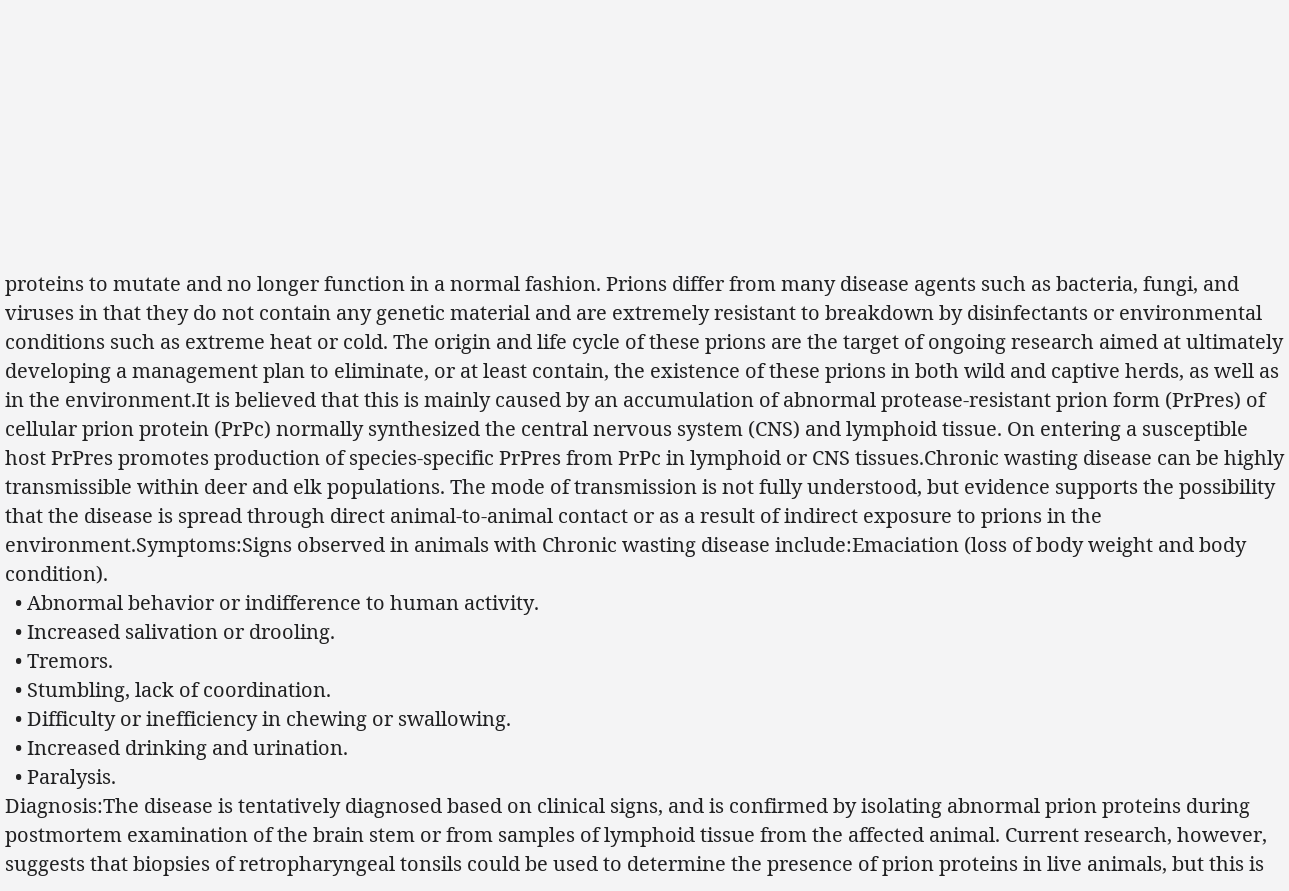proteins to mutate and no longer function in a normal fashion. Prions differ from many disease agents such as bacteria, fungi, and viruses in that they do not contain any genetic material and are extremely resistant to breakdown by disinfectants or environmental conditions such as extreme heat or cold. The origin and life cycle of these prions are the target of ongoing research aimed at ultimately developing a management plan to eliminate, or at least contain, the existence of these prions in both wild and captive herds, as well as in the environment.It is believed that this is mainly caused by an accumulation of abnormal protease-resistant prion form (PrPres) of cellular prion protein (PrPc) normally synthesized the central nervous system (CNS) and lymphoid tissue. On entering a susceptible host PrPres promotes production of species-specific PrPres from PrPc in lymphoid or CNS tissues.Chronic wasting disease can be highly transmissible within deer and elk populations. The mode of transmission is not fully understood, but evidence supports the possibility that the disease is spread through direct animal-to-animal contact or as a result of indirect exposure to prions in the environment.Symptoms:Signs observed in animals with Chronic wasting disease include:Emaciation (loss of body weight and body condition).
  • Abnormal behavior or indifference to human activity.
  • Increased salivation or drooling.
  • Tremors.
  • Stumbling, lack of coordination.
  • Difficulty or inefficiency in chewing or swallowing.
  • Increased drinking and urination.
  • Paralysis.
Diagnosis:The disease is tentatively diagnosed based on clinical signs, and is confirmed by isolating abnormal prion proteins during postmortem examination of the brain stem or from samples of lymphoid tissue from the affected animal. Current research, however, suggests that biopsies of retropharyngeal tonsils could be used to determine the presence of prion proteins in live animals, but this is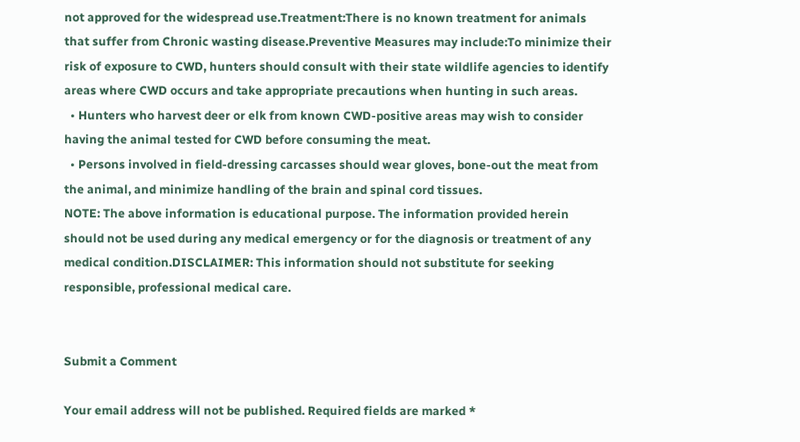not approved for the widespread use.Treatment:There is no known treatment for animals that suffer from Chronic wasting disease.Preventive Measures may include:To minimize their risk of exposure to CWD, hunters should consult with their state wildlife agencies to identify areas where CWD occurs and take appropriate precautions when hunting in such areas.
  • Hunters who harvest deer or elk from known CWD-positive areas may wish to consider having the animal tested for CWD before consuming the meat.
  • Persons involved in field-dressing carcasses should wear gloves, bone-out the meat from the animal, and minimize handling of the brain and spinal cord tissues.
NOTE: The above information is educational purpose. The information provided herein should not be used during any medical emergency or for the diagnosis or treatment of any medical condition.DISCLAIMER: This information should not substitute for seeking responsible, professional medical care.


Submit a Comment

Your email address will not be published. Required fields are marked *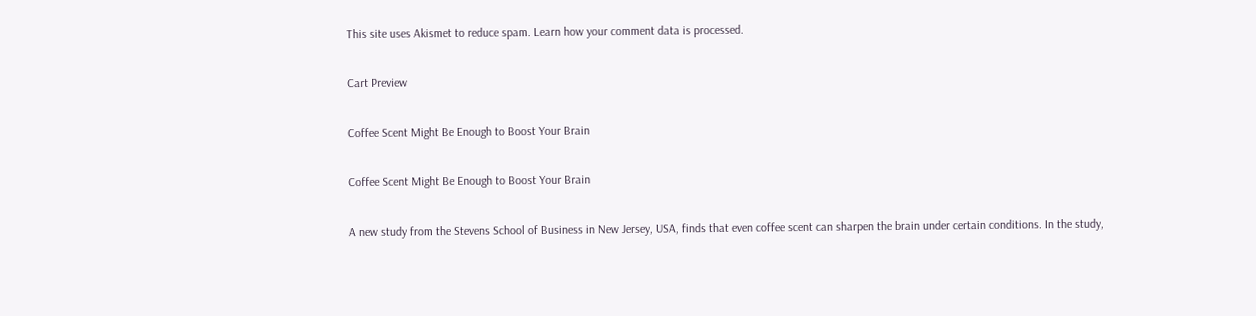This site uses Akismet to reduce spam. Learn how your comment data is processed.

Cart Preview

Coffee Scent Might Be Enough to Boost Your Brain

Coffee Scent Might Be Enough to Boost Your Brain

A new study from the Stevens School of Business in New Jersey, USA, finds that even coffee scent can sharpen the brain under certain conditions. In the study,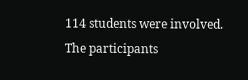114 students were involved. The participants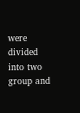were divided into two group and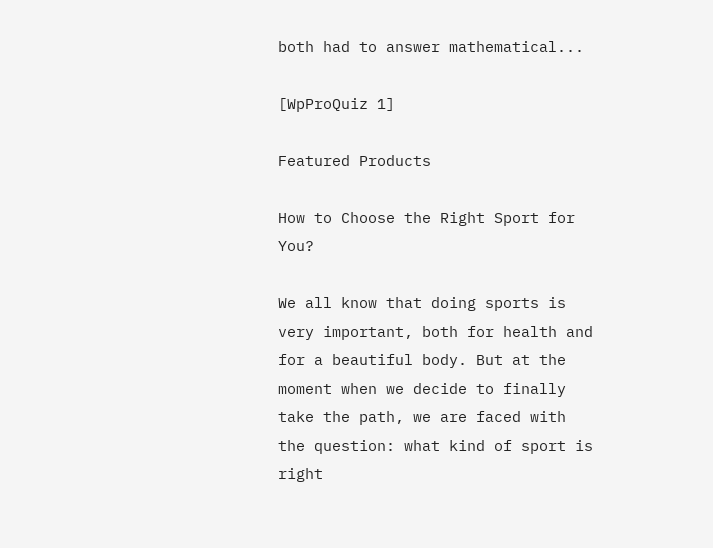both had to answer mathematical...

[WpProQuiz 1]

Featured Products

How to Choose the Right Sport for You?

We all know that doing sports is very important, both for health and for a beautiful body. But at the moment when we decide to finally take the path, we are faced with the question: what kind of sport is right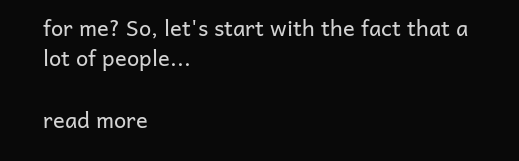for me? So, let's start with the fact that a lot of people...

read more